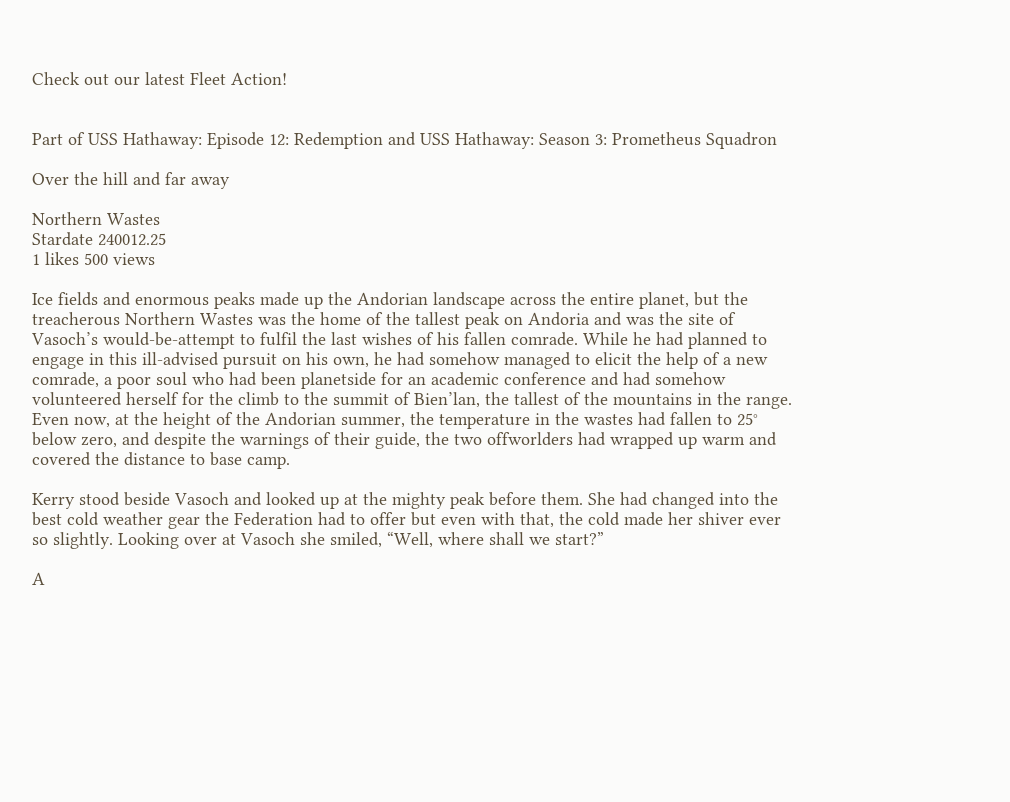Check out our latest Fleet Action!


Part of USS Hathaway: Episode 12: Redemption and USS Hathaway: Season 3: Prometheus Squadron

Over the hill and far away

Northern Wastes
Stardate 240012.25
1 likes 500 views

Ice fields and enormous peaks made up the Andorian landscape across the entire planet, but the treacherous Northern Wastes was the home of the tallest peak on Andoria and was the site of Vasoch’s would-be-attempt to fulfil the last wishes of his fallen comrade. While he had planned to engage in this ill-advised pursuit on his own, he had somehow managed to elicit the help of a new comrade, a poor soul who had been planetside for an academic conference and had somehow volunteered herself for the climb to the summit of Bien’lan, the tallest of the mountains in the range. Even now, at the height of the Andorian summer, the temperature in the wastes had fallen to 25° below zero, and despite the warnings of their guide, the two offworlders had wrapped up warm and covered the distance to base camp.

Kerry stood beside Vasoch and looked up at the mighty peak before them. She had changed into the best cold weather gear the Federation had to offer but even with that, the cold made her shiver ever so slightly. Looking over at Vasoch she smiled, “Well, where shall we start?”

A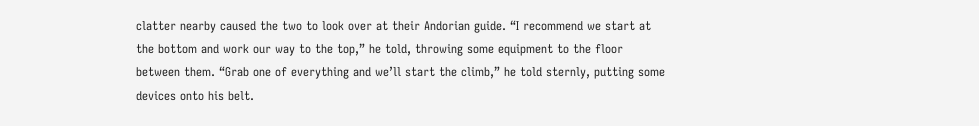clatter nearby caused the two to look over at their Andorian guide. “I recommend we start at the bottom and work our way to the top,” he told, throwing some equipment to the floor between them. “Grab one of everything and we’ll start the climb,” he told sternly, putting some devices onto his belt.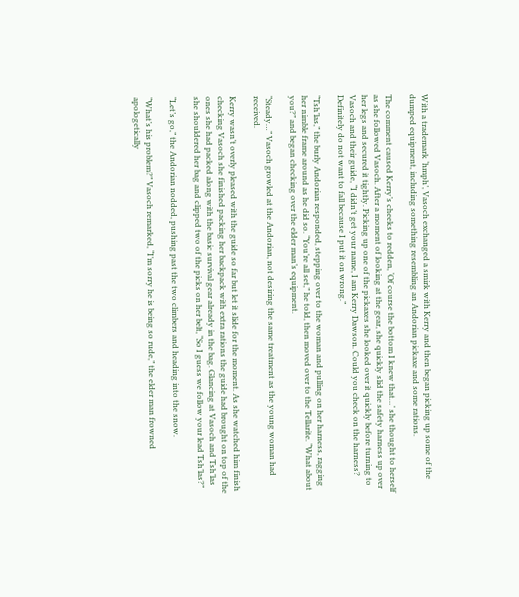With a trademark ‘hmph’, Vasoch exchanged a smirk with Kerry and then began picking up some of the dumped equipment, including something resembling an Andorian pickaxe and some rations.

The comment caused Kerry’s cheeks to redden, ‘Of course the bottom I knew that…’ she thought to herself as she followed Vasoch. After a moment of looking at the gear, she quickly slid the safety harness up over her legs and secured it tightly. Picking up one of the pickaxes she looked over it quickly before turning to Vasoch and their guide, “I didn’t get your name, I am Kerry Dawson. Could you check on the harness? Definitely do not want to fall because I put it on wrong.”

“Tsh’las,” the burly Andorian responded, stepping over to the woman and pulling on her harness, ragging her nimble frame around as he did so. “You’re all set,” he told, then moved over to the Tellarite. “What about you?” and began checking over the elder man’s equipment.

“Steady…” Vasoch growled at the Andorian, not desiring the same treatment as the young woman had received.

Kerry wasn’t overly pleased with the guide so far but let it slide for the moment. As she watched him finish checking Vasoch she finished packing her backpack with extra rations the guide had brought on top of the ones she had packed along with the basic survival gear already in the bag. Glancing at Vasoch and Tsh’las she shouldered her bag and clipped two of the picks on her belt, “So I guess we follow your lead Tsh’las?”

“Let’s go,” the Andorian nodded, pushing past the two climbers and heading into the snow.

“What’s his problem?” Vasoch remarked, “I’m sorry he is being so rude,” the elder man frowned apologetically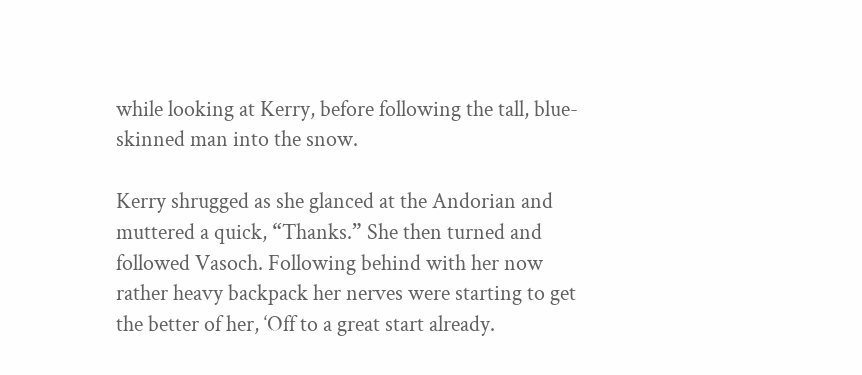while looking at Kerry, before following the tall, blue-skinned man into the snow.

Kerry shrugged as she glanced at the Andorian and muttered a quick, “Thanks.” She then turned and followed Vasoch. Following behind with her now rather heavy backpack her nerves were starting to get the better of her, ‘Off to a great start already.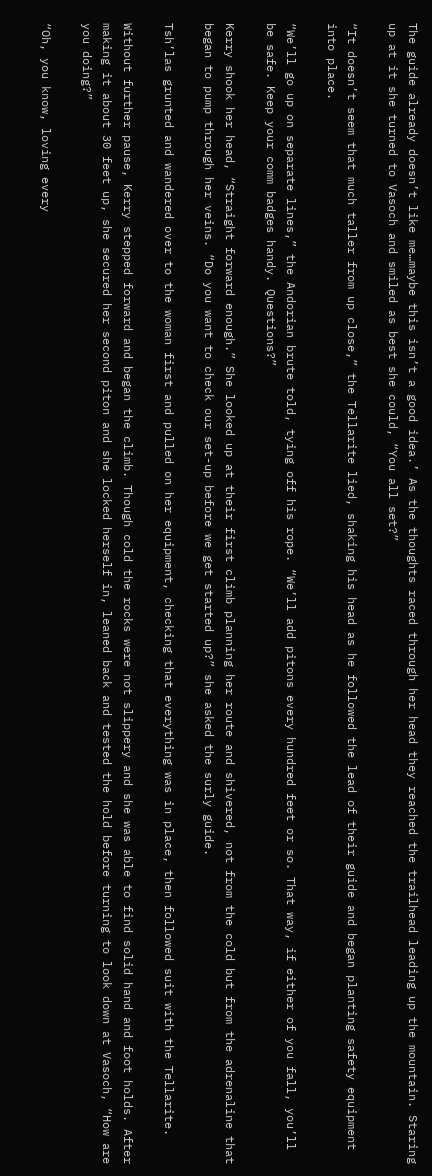The guide already doesn’t like me…maybe this isn’t a good idea.’ As the thoughts raced through her head they reached the trailhead leading up the mountain. Staring up at it she turned to Vasoch and smiled as best she could, “You all set?”

“It doesn’t seem that much taller from up close,” the Tellarite lied, shaking his head as he followed the lead of their guide and began planting safety equipment into place.

“We’ll go up on separate lines,” the Andorian brute told, tying off his rope. “We’ll add pitons every hundred feet or so. That way, if either of you fall, you’ll be safe. Keep your comm badges handy. Questions?”

Kerry shook her head, “Straight forward enough.” She looked up at their first climb planning her route and shivered, not from the cold but from the adrenaline that began to pump through her veins. “Do you want to check our set-up before we get started up?” she asked the surly guide.

Tsh’las grunted and wandered over to the woman first and pulled on her equipment, checking that everything was in place, then followed suit with the Tellarite.

Without further pause, Kerry stepped forward and began the climb. Though cold the rocks were not slippery and she was able to find solid hand and foot holds. After making it about 30 feet up, she secured her second piton and she locked herself in, leaned back and tested the hold before turning to look down at Vasoch, “How are you doing?”

“Oh, you know, loving every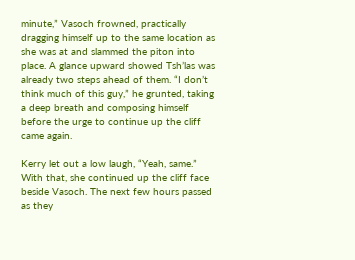minute,” Vasoch frowned, practically dragging himself up to the same location as she was at and slammed the piton into place. A glance upward showed Tsh’las was already two steps ahead of them. “I don’t think much of this guy,” he grunted, taking a deep breath and composing himself before the urge to continue up the cliff came again.

Kerry let out a low laugh, “Yeah, same.” With that, she continued up the cliff face beside Vasoch. The next few hours passed as they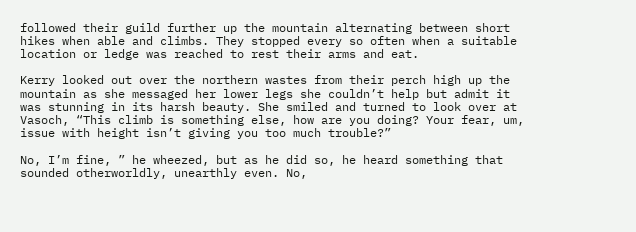followed their guild further up the mountain alternating between short hikes when able and climbs. They stopped every so often when a suitable location or ledge was reached to rest their arms and eat.

Kerry looked out over the northern wastes from their perch high up the mountain as she messaged her lower legs she couldn’t help but admit it was stunning in its harsh beauty. She smiled and turned to look over at Vasoch, “This climb is something else, how are you doing? Your fear, um, issue with height isn’t giving you too much trouble?”

No, I’m fine, ” he wheezed, but as he did so, he heard something that sounded otherworldly, unearthly even. No,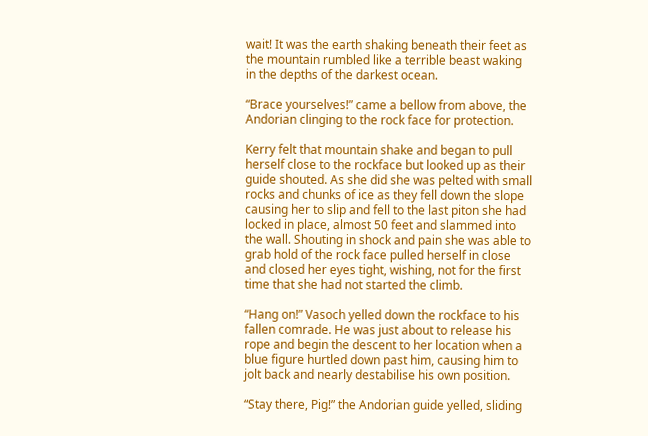wait! It was the earth shaking beneath their feet as the mountain rumbled like a terrible beast waking in the depths of the darkest ocean.

“Brace yourselves!” came a bellow from above, the Andorian clinging to the rock face for protection.

Kerry felt that mountain shake and began to pull herself close to the rockface but looked up as their guide shouted. As she did she was pelted with small rocks and chunks of ice as they fell down the slope causing her to slip and fell to the last piton she had locked in place, almost 50 feet and slammed into the wall. Shouting in shock and pain she was able to grab hold of the rock face pulled herself in close and closed her eyes tight, wishing, not for the first time that she had not started the climb.

“Hang on!” Vasoch yelled down the rockface to his fallen comrade. He was just about to release his rope and begin the descent to her location when a blue figure hurtled down past him, causing him to jolt back and nearly destabilise his own position.

“Stay there, Pig!” the Andorian guide yelled, sliding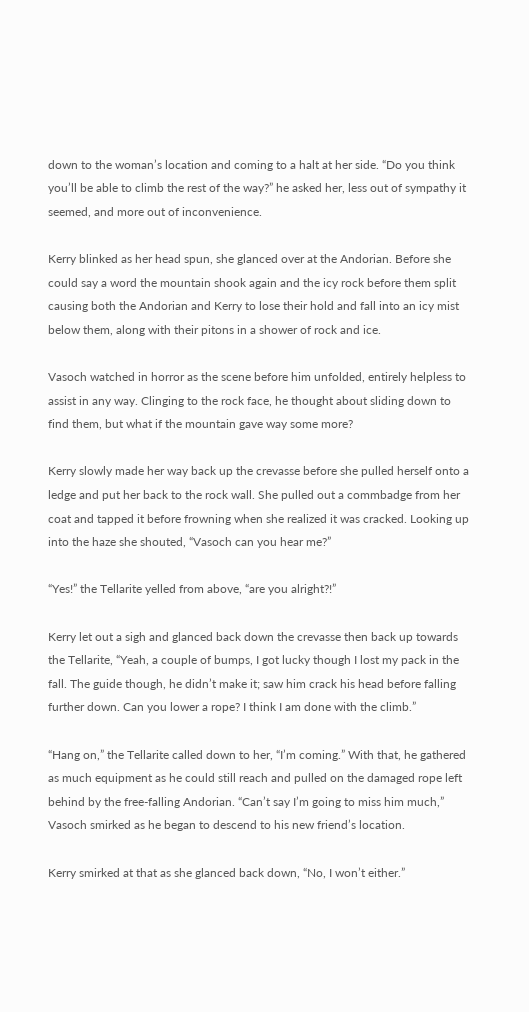down to the woman’s location and coming to a halt at her side. “Do you think you’ll be able to climb the rest of the way?” he asked her, less out of sympathy it seemed, and more out of inconvenience.

Kerry blinked as her head spun, she glanced over at the Andorian. Before she could say a word the mountain shook again and the icy rock before them split causing both the Andorian and Kerry to lose their hold and fall into an icy mist below them, along with their pitons in a shower of rock and ice.

Vasoch watched in horror as the scene before him unfolded, entirely helpless to assist in any way. Clinging to the rock face, he thought about sliding down to find them, but what if the mountain gave way some more?

Kerry slowly made her way back up the crevasse before she pulled herself onto a ledge and put her back to the rock wall. She pulled out a commbadge from her coat and tapped it before frowning when she realized it was cracked. Looking up into the haze she shouted, “Vasoch can you hear me?”

“Yes!” the Tellarite yelled from above, “are you alright?!”

Kerry let out a sigh and glanced back down the crevasse then back up towards the Tellarite, “Yeah, a couple of bumps, I got lucky though I lost my pack in the fall. The guide though, he didn’t make it; saw him crack his head before falling further down. Can you lower a rope? I think I am done with the climb.”

“Hang on,” the Tellarite called down to her, “I’m coming.” With that, he gathered as much equipment as he could still reach and pulled on the damaged rope left behind by the free-falling Andorian. “Can’t say I’m going to miss him much,” Vasoch smirked as he began to descend to his new friend’s location.

Kerry smirked at that as she glanced back down, “No, I won’t either.”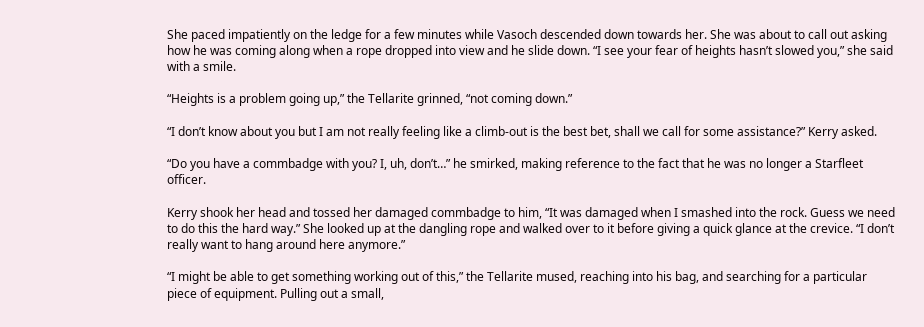She paced impatiently on the ledge for a few minutes while Vasoch descended down towards her. She was about to call out asking how he was coming along when a rope dropped into view and he slide down. “I see your fear of heights hasn’t slowed you,” she said with a smile.

“Heights is a problem going up,” the Tellarite grinned, “not coming down.”

“I don’t know about you but I am not really feeling like a climb-out is the best bet, shall we call for some assistance?” Kerry asked.

“Do you have a commbadge with you? I, uh, don’t…” he smirked, making reference to the fact that he was no longer a Starfleet officer.

Kerry shook her head and tossed her damaged commbadge to him, “It was damaged when I smashed into the rock. Guess we need to do this the hard way.” She looked up at the dangling rope and walked over to it before giving a quick glance at the crevice. “I don’t really want to hang around here anymore.”

“I might be able to get something working out of this,” the Tellarite mused, reaching into his bag, and searching for a particular piece of equipment. Pulling out a small,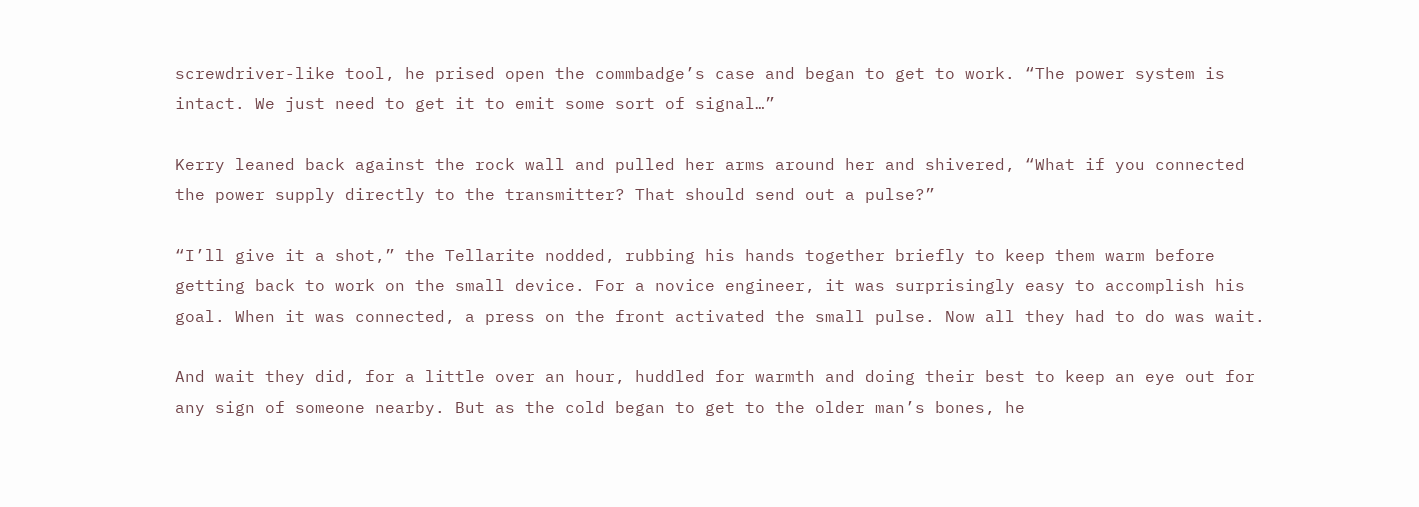screwdriver-like tool, he prised open the commbadge’s case and began to get to work. “The power system is intact. We just need to get it to emit some sort of signal…”

Kerry leaned back against the rock wall and pulled her arms around her and shivered, “What if you connected the power supply directly to the transmitter? That should send out a pulse?”

“I’ll give it a shot,” the Tellarite nodded, rubbing his hands together briefly to keep them warm before getting back to work on the small device. For a novice engineer, it was surprisingly easy to accomplish his goal. When it was connected, a press on the front activated the small pulse. Now all they had to do was wait.

And wait they did, for a little over an hour, huddled for warmth and doing their best to keep an eye out for any sign of someone nearby. But as the cold began to get to the older man’s bones, he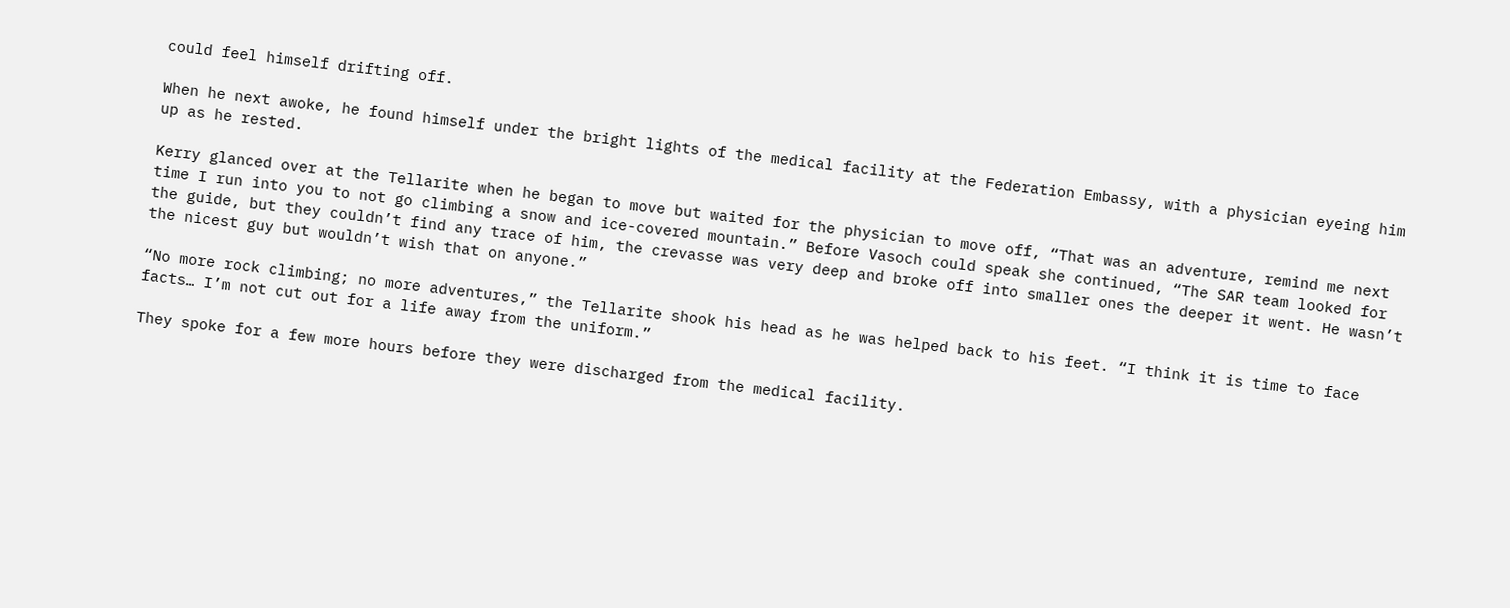could feel himself drifting off.

When he next awoke, he found himself under the bright lights of the medical facility at the Federation Embassy, with a physician eyeing him up as he rested.

Kerry glanced over at the Tellarite when he began to move but waited for the physician to move off, “That was an adventure, remind me next time I run into you to not go climbing a snow and ice-covered mountain.” Before Vasoch could speak she continued, “The SAR team looked for the guide, but they couldn’t find any trace of him, the crevasse was very deep and broke off into smaller ones the deeper it went. He wasn’t the nicest guy but wouldn’t wish that on anyone.”

“No more rock climbing; no more adventures,” the Tellarite shook his head as he was helped back to his feet. “I think it is time to face facts… I’m not cut out for a life away from the uniform.”

They spoke for a few more hours before they were discharged from the medical facility.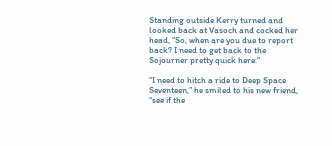Standing outside Kerry turned and looked back at Vasoch and cocked her head, “So, when are you due to report back? I need to get back to the Sojourner pretty quick here.”

“I need to hitch a ride to Deep Space Seventeen,” he smiled to his new friend, “see if the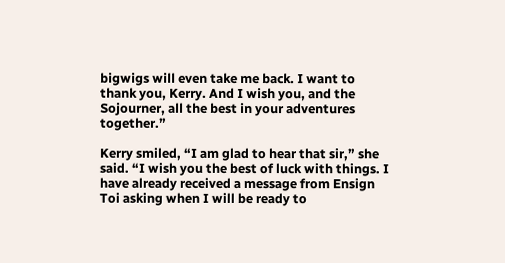bigwigs will even take me back. I want to thank you, Kerry. And I wish you, and the Sojourner, all the best in your adventures together.”

Kerry smiled, “I am glad to hear that sir,” she said. “I wish you the best of luck with things. I have already received a message from Ensign Toi asking when I will be ready to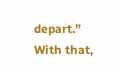depart.” With that,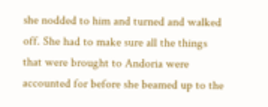she nodded to him and turned and walked off. She had to make sure all the things that were brought to Andoria were accounted for before she beamed up to the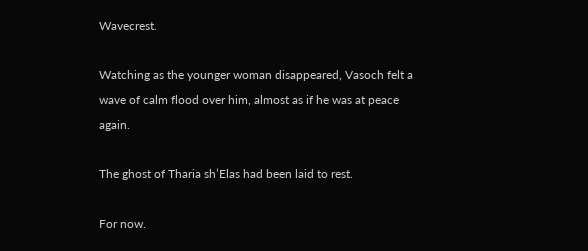Wavecrest.

Watching as the younger woman disappeared, Vasoch felt a wave of calm flood over him, almost as if he was at peace again.

The ghost of Tharia sh’Elas had been laid to rest.

For now.